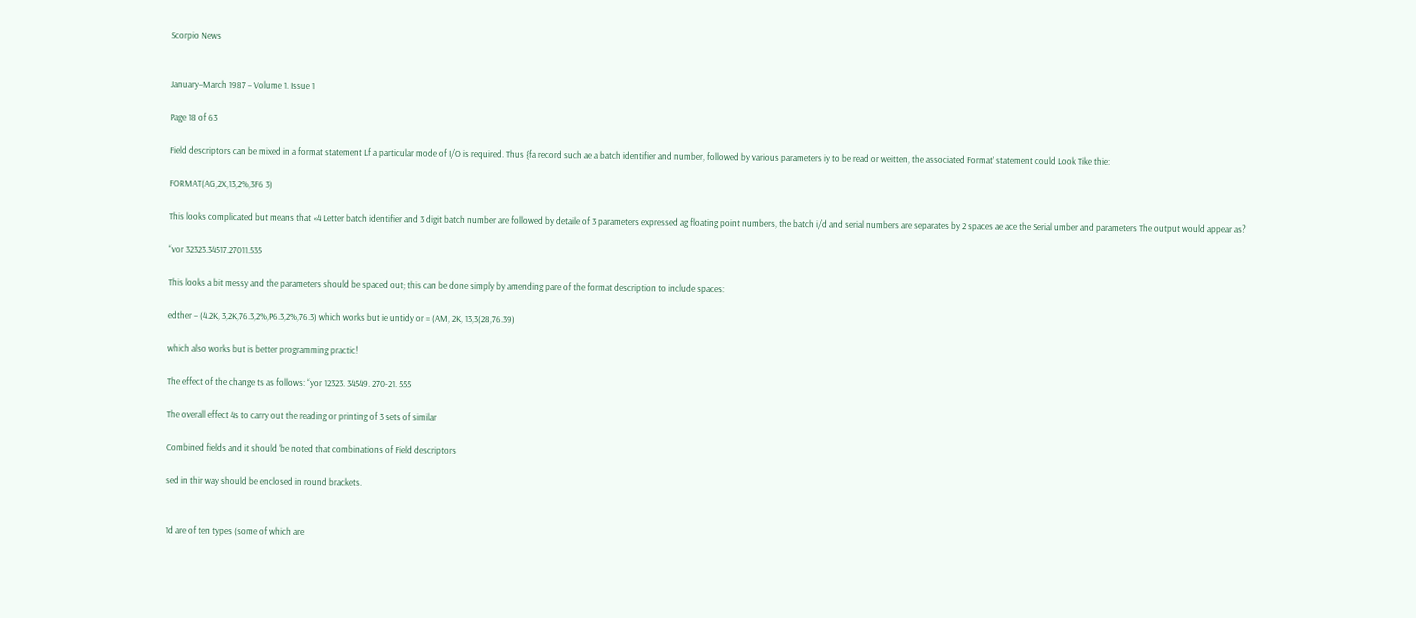Scorpio News


January–March 1987 – Volume 1. Issue 1

Page 18 of 63

Field descriptors can be mixed in a format statement Lf a particular mode of I/O is required. Thus {fa record such ae a batch identifier and number, followed by various parameters iy to be read or weitten, the associated Format’ statement could Look Tike thie:

FORMAT(AG,2X,13,2%,3F6 3)

This looks complicated but means that «4 Letter batch identifier and 3 digit batch number are followed by detaile of 3 parameters expressed ag floating point numbers, the batch i/d and serial numbers are separates by 2 spaces ae ace the Serial umber and parameters The output would appear as?

“vor 32323.34517.27011.535

This looks a bit messy and the parameters should be spaced out; this can be done simply by amending pare of the format description to include spaces:

edther – (4.2K, 3,2K,76.3,2%,P6.3,2%,76.3) which works but ie untidy or = (AM, 2K, 13,3(28,76.39)

which also works but is better programming practic!

The effect of the change ts as follows: “yor 12323. 34549. 270-21. 555

The overall effect 4s to carry out the reading or printing of 3 sets of similar

Combined fields and it should ‘be noted that combinations of Field descriptors

sed in thir way should be enclosed in round brackets.


1d are of ten types (some of which are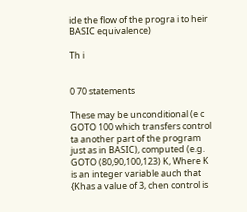ide the flow of the progra i to heir BASIC equivalence)

Th i


0 70 statements

These may be unconditional (e c GOTO 100 which transfers control ta another part of the program just as in BASIC), computed (e.g. GOTO (80,90,100,123) K, Where K is an integer variable auch that {Khas a value of 3, chen control is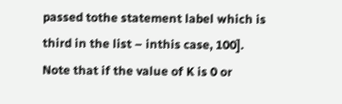passed tothe statement label which is third in the list – inthis case, 100]. Note that if the value of K is 0 or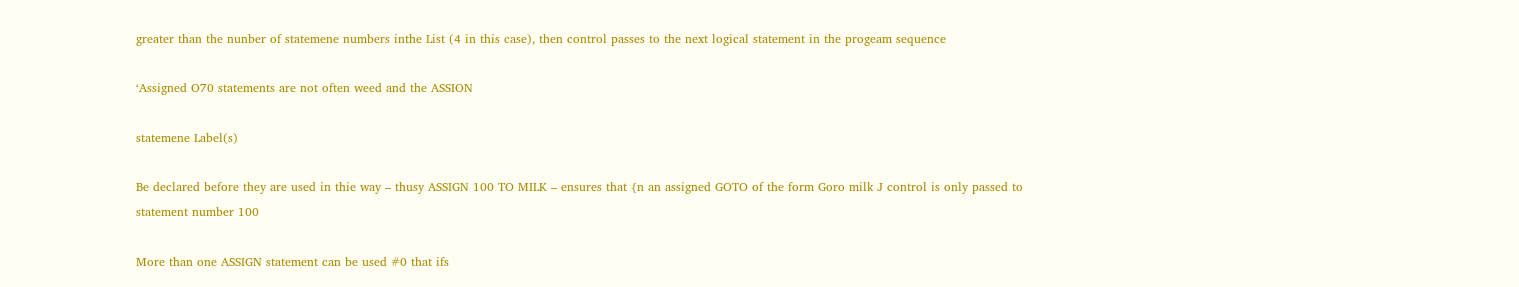greater than the nunber of statemene numbers inthe List (4 in this case), then control passes to the next logical statement in the progeam sequence

‘Assigned O70 statements are not often weed and the ASSION

statemene Label(s)

Be declared before they are used in thie way – thusy ASSIGN 100 TO MILK – ensures that {n an assigned GOTO of the form Goro milk J control is only passed to statement number 100

More than one ASSIGN statement can be used #0 that ifs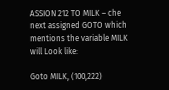ASSION 212 TO MILK – che next assigned GOTO which mentions the variable MILK will Look like:

Goto MILK, (100,222)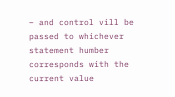– and control vill be passed to whichever statement humber corresponds with the current value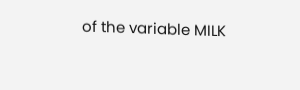of the variable MILK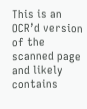This is an OCR’d version of the scanned page and likely contains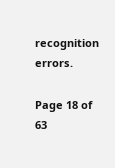recognition errors.

Page 18 of 63